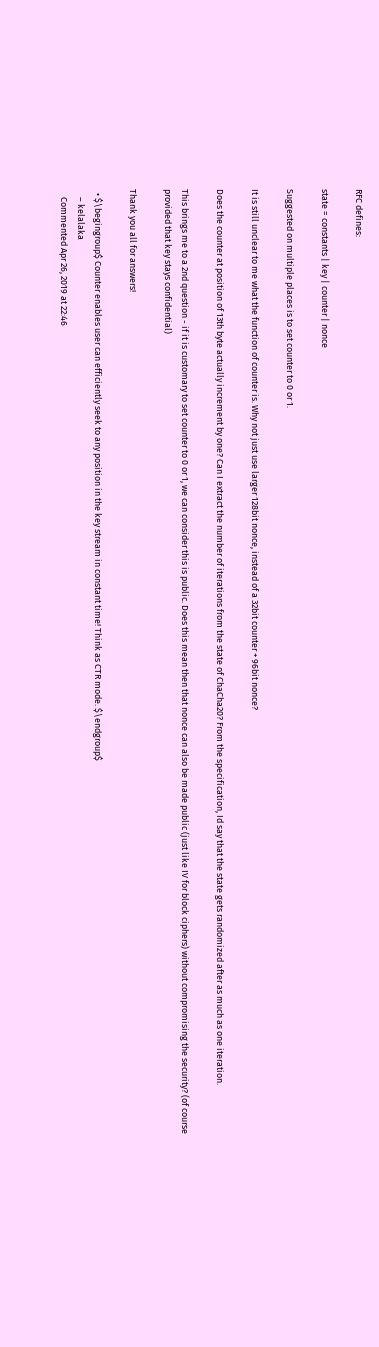RFC defines:

state = constants | key | counter | nonce

Suggested on multiple places is to set counter to 0 or 1.

It is still unclear to me what the function of counter is. Why not just use larger 128bit nonce, instead of a 32bit counter + 96bit nonce?

Does the counter at position of 13th byte actually increment by one? Can I extract the number of iterations from the state of ChaCha20? From the specification, Id say that the state gets randomized after as much as one iteration.

This brings me to a 2nd question - if it is customary to set counter to 0 or 1, we can consider this is public. Does this mean then that nonce can also be made public (just like IV for block ciphers) without compromising the security? (of course provided that key stays confidential)

Thank you all for answers!

  • $\begingroup$ Counter enables user can efficiently seek to any position in the key stream in constant time! Think as CTR mode. $\endgroup$
    – kelalaka
    Commented Apr 26, 2019 at 22:46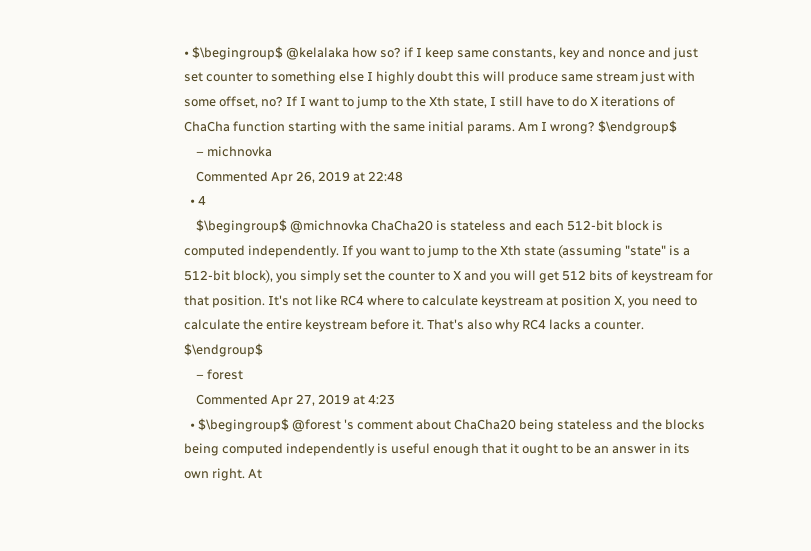• $\begingroup$ @kelalaka how so? if I keep same constants, key and nonce and just set counter to something else I highly doubt this will produce same stream just with some offset, no? If I want to jump to the Xth state, I still have to do X iterations of ChaCha function starting with the same initial params. Am I wrong? $\endgroup$
    – michnovka
    Commented Apr 26, 2019 at 22:48
  • 4
    $\begingroup$ @michnovka ChaCha20 is stateless and each 512-bit block is computed independently. If you want to jump to the Xth state (assuming "state" is a 512-bit block), you simply set the counter to X and you will get 512 bits of keystream for that position. It's not like RC4 where to calculate keystream at position X, you need to calculate the entire keystream before it. That's also why RC4 lacks a counter. $\endgroup$
    – forest
    Commented Apr 27, 2019 at 4:23
  • $\begingroup$ @forest 's comment about ChaCha20 being stateless and the blocks being computed independently is useful enough that it ought to be an answer in its own right. At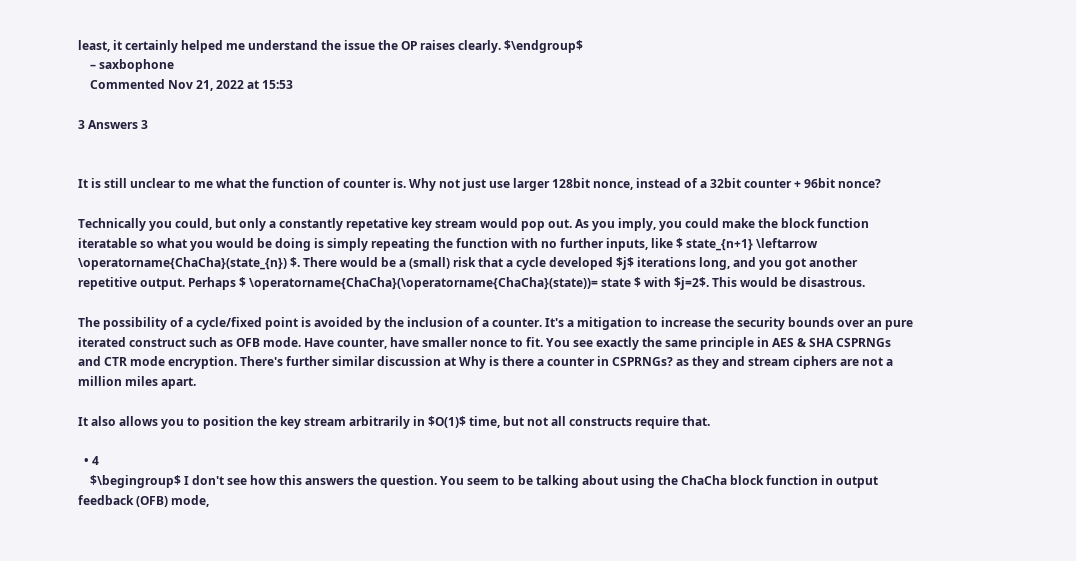least, it certainly helped me understand the issue the OP raises clearly. $\endgroup$
    – saxbophone
    Commented Nov 21, 2022 at 15:53

3 Answers 3


It is still unclear to me what the function of counter is. Why not just use larger 128bit nonce, instead of a 32bit counter + 96bit nonce?

Technically you could, but only a constantly repetative key stream would pop out. As you imply, you could make the block function iteratable so what you would be doing is simply repeating the function with no further inputs, like $ state_{n+1} \leftarrow \operatorname{ChaCha}(state_{n}) $. There would be a (small) risk that a cycle developed $j$ iterations long, and you got another repetitive output. Perhaps $ \operatorname{ChaCha}(\operatorname{ChaCha}(state))= state $ with $j=2$. This would be disastrous.

The possibility of a cycle/fixed point is avoided by the inclusion of a counter. It's a mitigation to increase the security bounds over an pure iterated construct such as OFB mode. Have counter, have smaller nonce to fit. You see exactly the same principle in AES & SHA CSPRNGs and CTR mode encryption. There's further similar discussion at Why is there a counter in CSPRNGs? as they and stream ciphers are not a million miles apart.

It also allows you to position the key stream arbitrarily in $O(1)$ time, but not all constructs require that.

  • 4
    $\begingroup$ I don't see how this answers the question. You seem to be talking about using the ChaCha block function in output feedback (OFB) mode,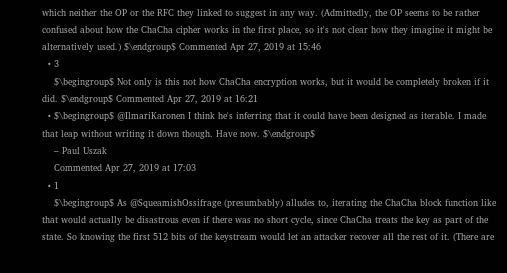which neither the OP or the RFC they linked to suggest in any way. (Admittedly, the OP seems to be rather confused about how the ChaCha cipher works in the first place, so it's not clear how they imagine it might be alternatively used.) $\endgroup$ Commented Apr 27, 2019 at 15:46
  • 3
    $\begingroup$ Not only is this not how ChaCha encryption works, but it would be completely broken if it did. $\endgroup$ Commented Apr 27, 2019 at 16:21
  • $\begingroup$ @IlmariKaronen I think he's inferring that it could have been designed as iterable. I made that leap without writing it down though. Have now. $\endgroup$
    – Paul Uszak
    Commented Apr 27, 2019 at 17:03
  • 1
    $\begingroup$ As @SqueamishOssifrage (presumbably) alludes to, iterating the ChaCha block function like that would actually be disastrous even if there was no short cycle, since ChaCha treats the key as part of the state. So knowing the first 512 bits of the keystream would let an attacker recover all the rest of it. (There are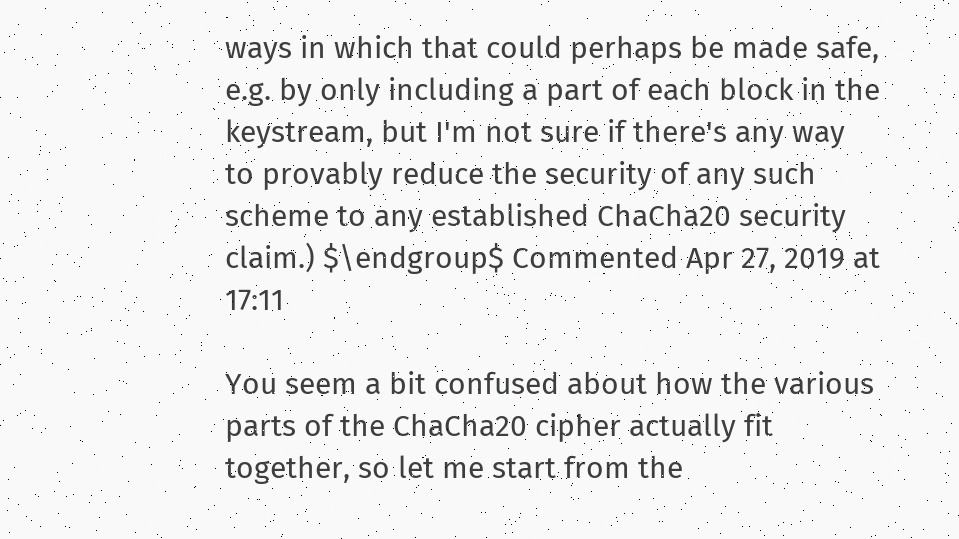ways in which that could perhaps be made safe, e.g. by only including a part of each block in the keystream, but I'm not sure if there's any way to provably reduce the security of any such scheme to any established ChaCha20 security claim.) $\endgroup$ Commented Apr 27, 2019 at 17:11

You seem a bit confused about how the various parts of the ChaCha20 cipher actually fit together, so let me start from the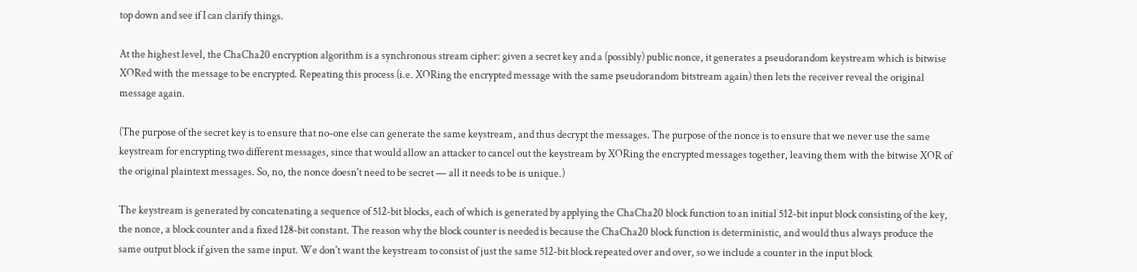top down and see if I can clarify things.

At the highest level, the ChaCha20 encryption algorithm is a synchronous stream cipher: given a secret key and a (possibly) public nonce, it generates a pseudorandom keystream which is bitwise XORed with the message to be encrypted. Repeating this process (i.e. XORing the encrypted message with the same pseudorandom bitstream again) then lets the receiver reveal the original message again.

(The purpose of the secret key is to ensure that no-one else can generate the same keystream, and thus decrypt the messages. The purpose of the nonce is to ensure that we never use the same keystream for encrypting two different messages, since that would allow an attacker to cancel out the keystream by XORing the encrypted messages together, leaving them with the bitwise XOR of the original plaintext messages. So, no, the nonce doesn't need to be secret — all it needs to be is unique.)

The keystream is generated by concatenating a sequence of 512-bit blocks, each of which is generated by applying the ChaCha20 block function to an initial 512-bit input block consisting of the key, the nonce, a block counter and a fixed 128-bit constant. The reason why the block counter is needed is because the ChaCha20 block function is deterministic, and would thus always produce the same output block if given the same input. We don't want the keystream to consist of just the same 512-bit block repeated over and over, so we include a counter in the input block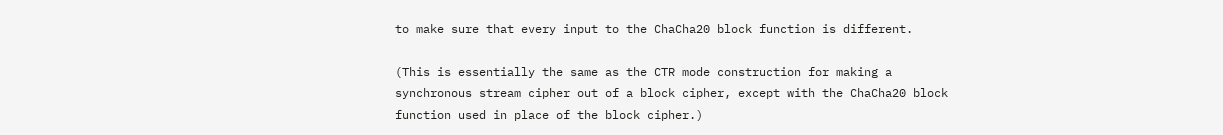to make sure that every input to the ChaCha20 block function is different.

(This is essentially the same as the CTR mode construction for making a synchronous stream cipher out of a block cipher, except with the ChaCha20 block function used in place of the block cipher.)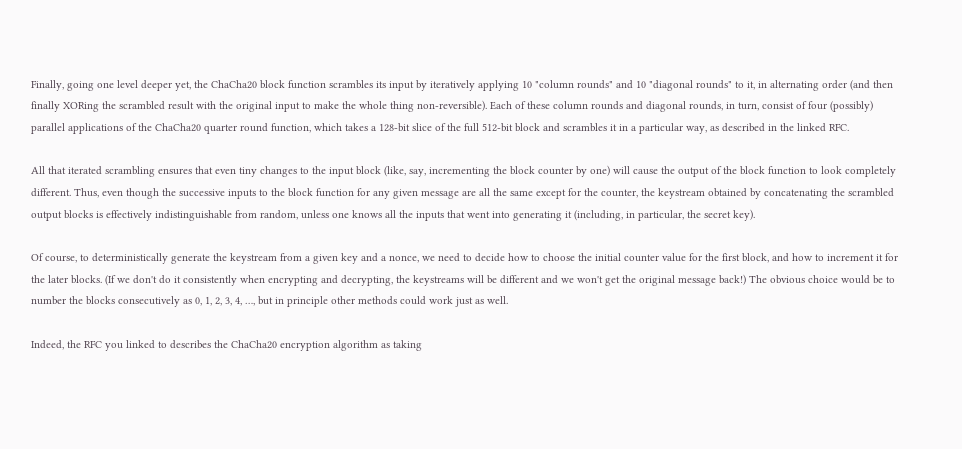Finally, going one level deeper yet, the ChaCha20 block function scrambles its input by iteratively applying 10 "column rounds" and 10 "diagonal rounds" to it, in alternating order (and then finally XORing the scrambled result with the original input to make the whole thing non-reversible). Each of these column rounds and diagonal rounds, in turn, consist of four (possibly) parallel applications of the ChaCha20 quarter round function, which takes a 128-bit slice of the full 512-bit block and scrambles it in a particular way, as described in the linked RFC.

All that iterated scrambling ensures that even tiny changes to the input block (like, say, incrementing the block counter by one) will cause the output of the block function to look completely different. Thus, even though the successive inputs to the block function for any given message are all the same except for the counter, the keystream obtained by concatenating the scrambled output blocks is effectively indistinguishable from random, unless one knows all the inputs that went into generating it (including, in particular, the secret key).

Of course, to deterministically generate the keystream from a given key and a nonce, we need to decide how to choose the initial counter value for the first block, and how to increment it for the later blocks. (If we don't do it consistently when encrypting and decrypting, the keystreams will be different and we won't get the original message back!) The obvious choice would be to number the blocks consecutively as 0, 1, 2, 3, 4, …, but in principle other methods could work just as well.

Indeed, the RFC you linked to describes the ChaCha20 encryption algorithm as taking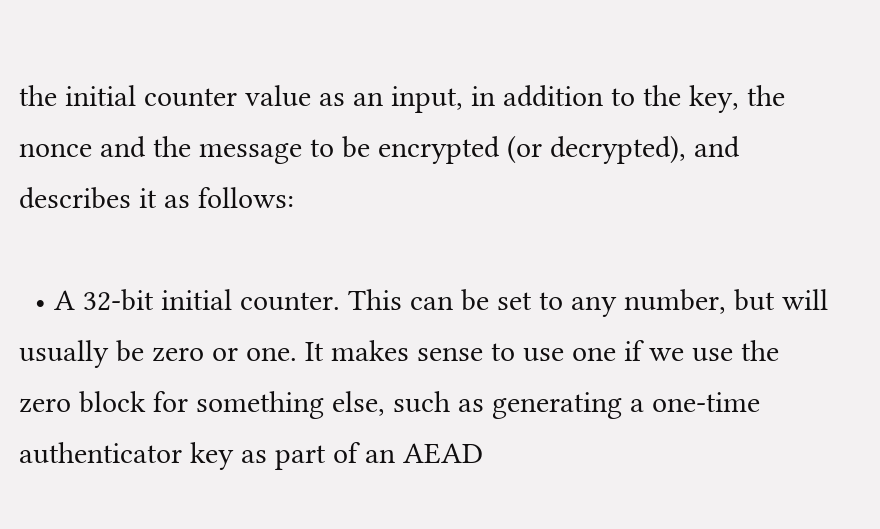the initial counter value as an input, in addition to the key, the nonce and the message to be encrypted (or decrypted), and describes it as follows:

  • A 32-bit initial counter. This can be set to any number, but will usually be zero or one. It makes sense to use one if we use the zero block for something else, such as generating a one-time authenticator key as part of an AEAD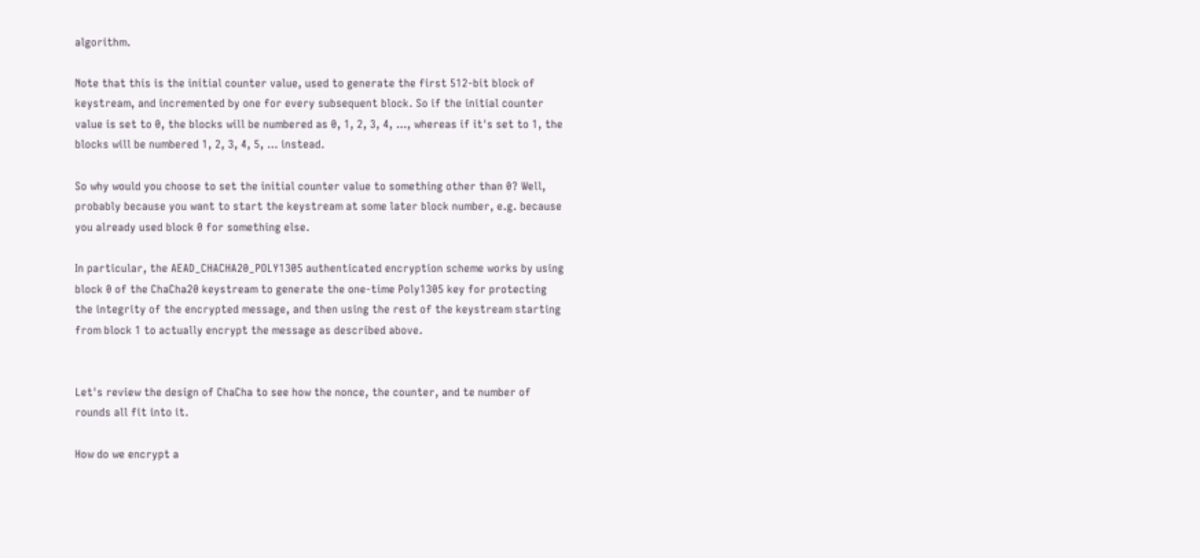algorithm.

Note that this is the initial counter value, used to generate the first 512-bit block of keystream, and incremented by one for every subsequent block. So if the initial counter value is set to 0, the blocks will be numbered as 0, 1, 2, 3, 4, …, whereas if it's set to 1, the blocks will be numbered 1, 2, 3, 4, 5, … instead.

So why would you choose to set the initial counter value to something other than 0? Well, probably because you want to start the keystream at some later block number, e.g. because you already used block 0 for something else.

In particular, the AEAD_CHACHA20_POLY1305 authenticated encryption scheme works by using block 0 of the ChaCha20 keystream to generate the one-time Poly1305 key for protecting the integrity of the encrypted message, and then using the rest of the keystream starting from block 1 to actually encrypt the message as described above.


Let's review the design of ChaCha to see how the nonce, the counter, and te number of rounds all fit into it.

How do we encrypt a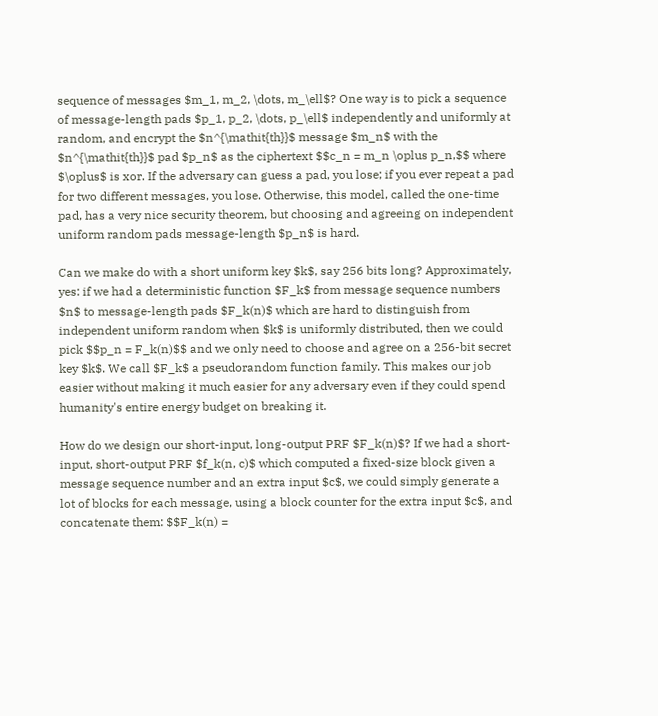sequence of messages $m_1, m_2, \dots, m_\ell$? One way is to pick a sequence of message-length pads $p_1, p_2, \dots, p_\ell$ independently and uniformly at random, and encrypt the $n^{\mathit{th}}$ message $m_n$ with the $n^{\mathit{th}}$ pad $p_n$ as the ciphertext $$c_n = m_n \oplus p_n,$$ where $\oplus$ is xor. If the adversary can guess a pad, you lose; if you ever repeat a pad for two different messages, you lose. Otherwise, this model, called the one-time pad, has a very nice security theorem, but choosing and agreeing on independent uniform random pads message-length $p_n$ is hard.

Can we make do with a short uniform key $k$, say 256 bits long? Approximately, yes: if we had a deterministic function $F_k$ from message sequence numbers $n$ to message-length pads $F_k(n)$ which are hard to distinguish from independent uniform random when $k$ is uniformly distributed, then we could pick $$p_n = F_k(n)$$ and we only need to choose and agree on a 256-bit secret key $k$. We call $F_k$ a pseudorandom function family. This makes our job easier without making it much easier for any adversary even if they could spend humanity's entire energy budget on breaking it.

How do we design our short-input, long-output PRF $F_k(n)$? If we had a short-input, short-output PRF $f_k(n, c)$ which computed a fixed-size block given a message sequence number and an extra input $c$, we could simply generate a lot of blocks for each message, using a block counter for the extra input $c$, and concatenate them: $$F_k(n) =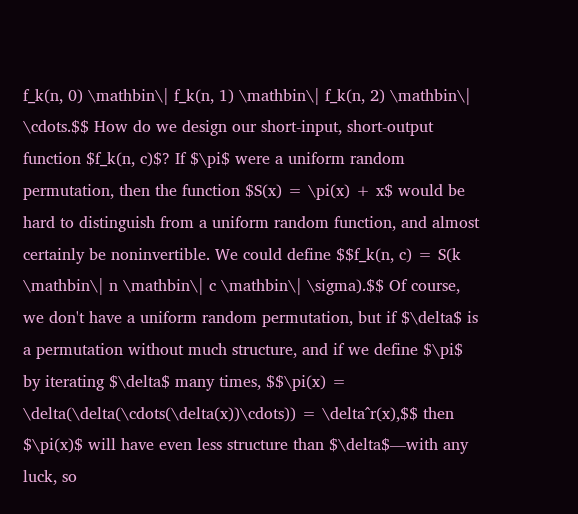f_k(n, 0) \mathbin\| f_k(n, 1) \mathbin\| f_k(n, 2) \mathbin\| \cdots.$$ How do we design our short-input, short-output function $f_k(n, c)$? If $\pi$ were a uniform random permutation, then the function $S(x) = \pi(x) + x$ would be hard to distinguish from a uniform random function, and almost certainly be noninvertible. We could define $$f_k(n, c) = S(k \mathbin\| n \mathbin\| c \mathbin\| \sigma).$$ Of course, we don't have a uniform random permutation, but if $\delta$ is a permutation without much structure, and if we define $\pi$ by iterating $\delta$ many times, $$\pi(x) = \delta(\delta(\cdots(\delta(x))\cdots)) = \delta^r(x),$$ then $\pi(x)$ will have even less structure than $\delta$—with any luck, so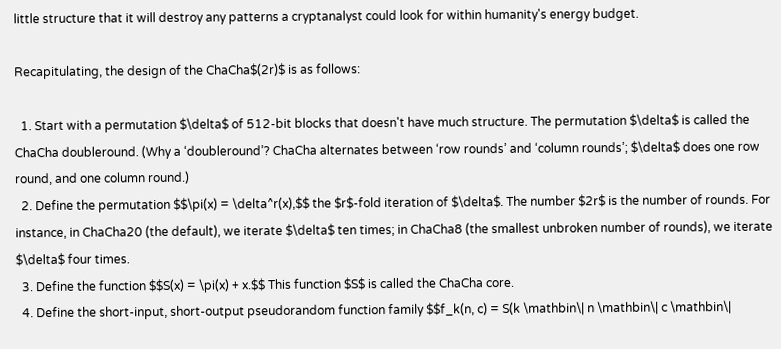little structure that it will destroy any patterns a cryptanalyst could look for within humanity's energy budget.

Recapitulating, the design of the ChaCha$(2r)$ is as follows:

  1. Start with a permutation $\delta$ of 512-bit blocks that doesn't have much structure. The permutation $\delta$ is called the ChaCha doubleround. (Why a ‘doubleround’? ChaCha alternates between ‘row rounds’ and ‘column rounds’; $\delta$ does one row round, and one column round.)
  2. Define the permutation $$\pi(x) = \delta^r(x),$$ the $r$-fold iteration of $\delta$. The number $2r$ is the number of rounds. For instance, in ChaCha20 (the default), we iterate $\delta$ ten times; in ChaCha8 (the smallest unbroken number of rounds), we iterate $\delta$ four times.
  3. Define the function $$S(x) = \pi(x) + x.$$ This function $S$ is called the ChaCha core.
  4. Define the short-input, short-output pseudorandom function family $$f_k(n, c) = S(k \mathbin\| n \mathbin\| c \mathbin\|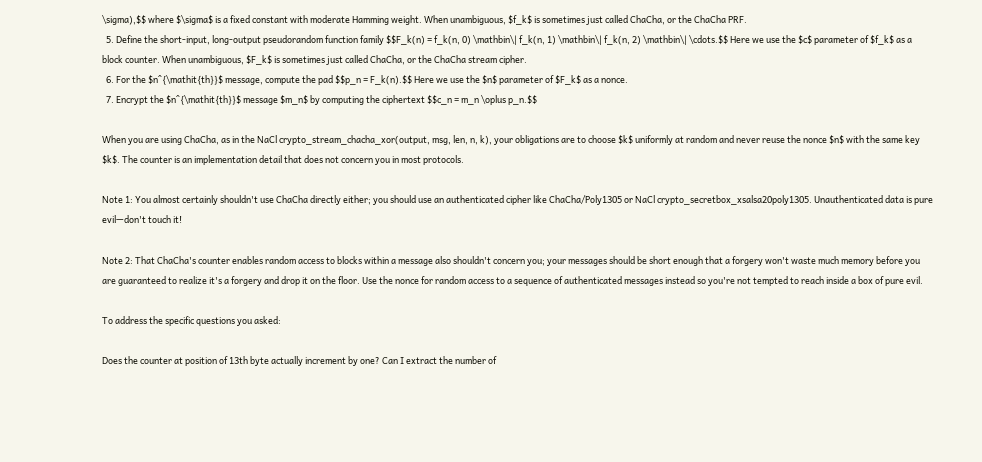\sigma),$$ where $\sigma$ is a fixed constant with moderate Hamming weight. When unambiguous, $f_k$ is sometimes just called ChaCha, or the ChaCha PRF.
  5. Define the short-input, long-output pseudorandom function family $$F_k(n) = f_k(n, 0) \mathbin\| f_k(n, 1) \mathbin\| f_k(n, 2) \mathbin\| \cdots.$$ Here we use the $c$ parameter of $f_k$ as a block counter. When unambiguous, $F_k$ is sometimes just called ChaCha, or the ChaCha stream cipher.
  6. For the $n^{\mathit{th}}$ message, compute the pad $$p_n = F_k(n).$$ Here we use the $n$ parameter of $F_k$ as a nonce.
  7. Encrypt the $n^{\mathit{th}}$ message $m_n$ by computing the ciphertext $$c_n = m_n \oplus p_n.$$

When you are using ChaCha, as in the NaCl crypto_stream_chacha_xor(output, msg, len, n, k), your obligations are to choose $k$ uniformly at random and never reuse the nonce $n$ with the same key $k$. The counter is an implementation detail that does not concern you in most protocols.

Note 1: You almost certainly shouldn't use ChaCha directly either; you should use an authenticated cipher like ChaCha/Poly1305 or NaCl crypto_secretbox_xsalsa20poly1305. Unauthenticated data is pure evil—don't touch it!

Note 2: That ChaCha's counter enables random access to blocks within a message also shouldn't concern you; your messages should be short enough that a forgery won't waste much memory before you are guaranteed to realize it's a forgery and drop it on the floor. Use the nonce for random access to a sequence of authenticated messages instead so you're not tempted to reach inside a box of pure evil.

To address the specific questions you asked:

Does the counter at position of 13th byte actually increment by one? Can I extract the number of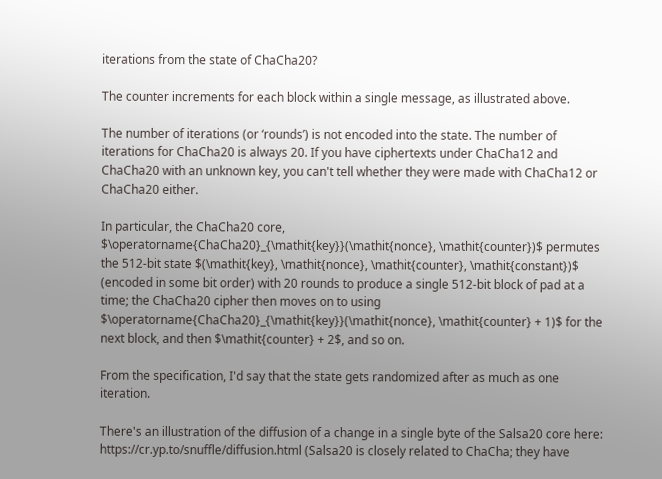iterations from the state of ChaCha20?

The counter increments for each block within a single message, as illustrated above.

The number of iterations (or ‘rounds’) is not encoded into the state. The number of iterations for ChaCha20 is always 20. If you have ciphertexts under ChaCha12 and ChaCha20 with an unknown key, you can't tell whether they were made with ChaCha12 or ChaCha20 either.

In particular, the ChaCha20 core, $\operatorname{ChaCha20}_{\mathit{key}}(\mathit{nonce}, \mathit{counter})$ permutes the 512-bit state $(\mathit{key}, \mathit{nonce}, \mathit{counter}, \mathit{constant})$ (encoded in some bit order) with 20 rounds to produce a single 512-bit block of pad at a time; the ChaCha20 cipher then moves on to using $\operatorname{ChaCha20}_{\mathit{key}}(\mathit{nonce}, \mathit{counter} + 1)$ for the next block, and then $\mathit{counter} + 2$, and so on.

From the specification, I'd say that the state gets randomized after as much as one iteration.

There's an illustration of the diffusion of a change in a single byte of the Salsa20 core here: https://cr.yp.to/snuffle/diffusion.html (Salsa20 is closely related to ChaCha; they have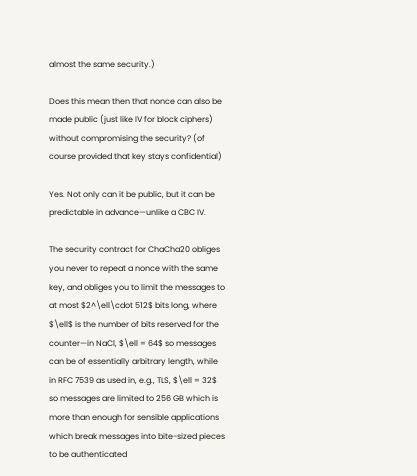almost the same security.)

Does this mean then that nonce can also be made public (just like IV for block ciphers) without compromising the security? (of course provided that key stays confidential)

Yes. Not only can it be public, but it can be predictable in advance—unlike a CBC IV.

The security contract for ChaCha20 obliges you never to repeat a nonce with the same key, and obliges you to limit the messages to at most $2^\ell\cdot 512$ bits long, where $\ell$ is the number of bits reserved for the counter—in NaCl, $\ell = 64$ so messages can be of essentially arbitrary length, while in RFC 7539 as used in, e.g., TLS, $\ell = 32$ so messages are limited to 256 GB which is more than enough for sensible applications which break messages into bite-sized pieces to be authenticated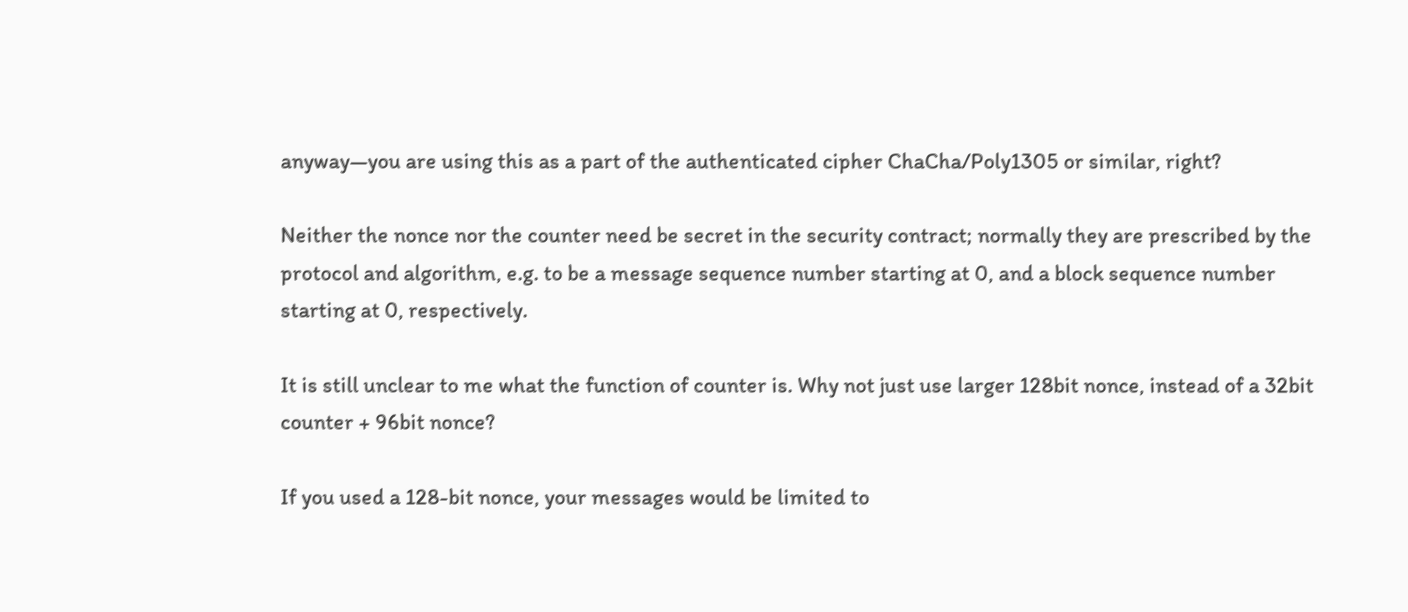anyway—you are using this as a part of the authenticated cipher ChaCha/Poly1305 or similar, right?

Neither the nonce nor the counter need be secret in the security contract; normally they are prescribed by the protocol and algorithm, e.g. to be a message sequence number starting at 0, and a block sequence number starting at 0, respectively.

It is still unclear to me what the function of counter is. Why not just use larger 128bit nonce, instead of a 32bit counter + 96bit nonce?

If you used a 128-bit nonce, your messages would be limited to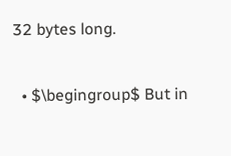32 bytes long.

  • $\begingroup$ But in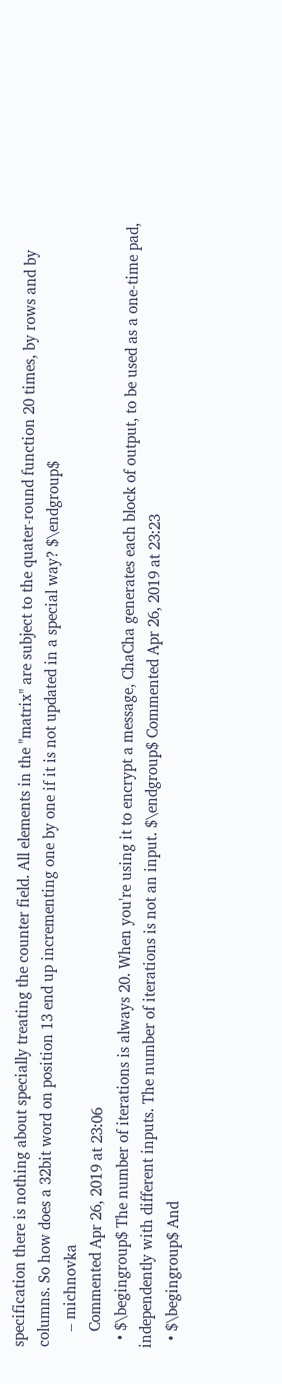specification there is nothing about specially treating the counter field. All elements in the "matrix" are subject to the quater-round function 20 times, by rows and by columns. So how does a 32bit word on position 13 end up incrementing one by one if it is not updated in a special way? $\endgroup$
    – michnovka
    Commented Apr 26, 2019 at 23:06
  • $\begingroup$ The number of iterations is always 20. When you're using it to encrypt a message, ChaCha generates each block of output, to be used as a one-time pad, independently with different inputs. The number of iterations is not an input. $\endgroup$ Commented Apr 26, 2019 at 23:23
  • $\begingroup$ And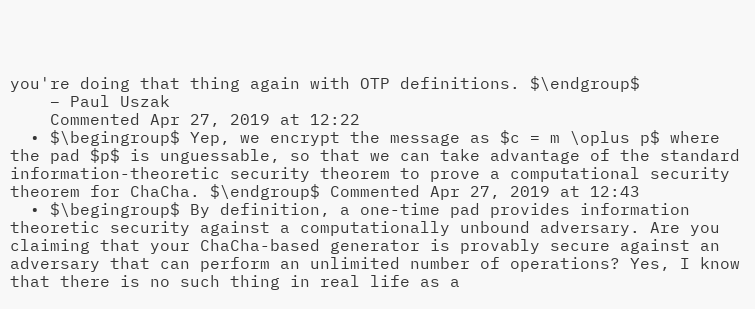you're doing that thing again with OTP definitions. $\endgroup$
    – Paul Uszak
    Commented Apr 27, 2019 at 12:22
  • $\begingroup$ Yep, we encrypt the message as $c = m \oplus p$ where the pad $p$ is unguessable, so that we can take advantage of the standard information-theoretic security theorem to prove a computational security theorem for ChaCha. $\endgroup$ Commented Apr 27, 2019 at 12:43
  • $\begingroup$ By definition, a one-time pad provides information theoretic security against a computationally unbound adversary. Are you claiming that your ChaCha-based generator is provably secure against an adversary that can perform an unlimited number of operations? Yes, I know that there is no such thing in real life as a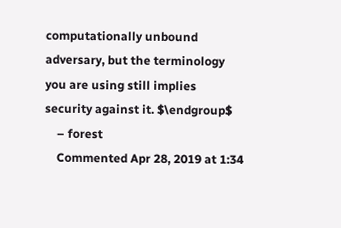computationally unbound adversary, but the terminology you are using still implies security against it. $\endgroup$
    – forest
    Commented Apr 28, 2019 at 1:34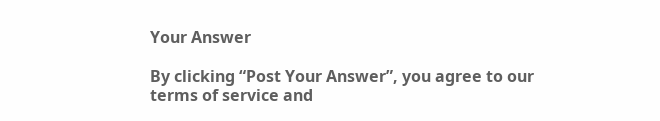Your Answer

By clicking “Post Your Answer”, you agree to our terms of service and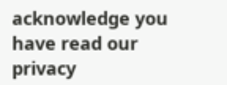acknowledge you have read our privacy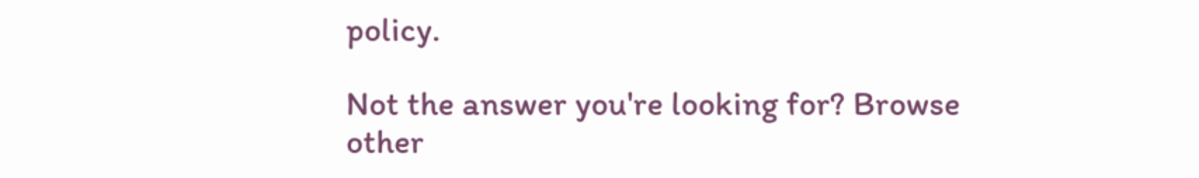policy.

Not the answer you're looking for? Browse other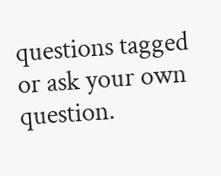questions tagged or ask your own question.